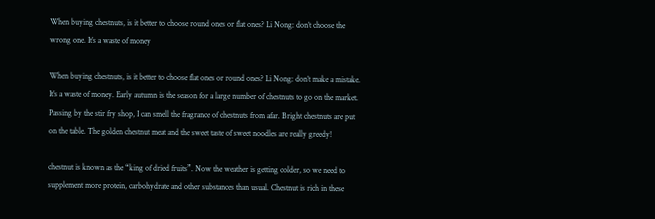When buying chestnuts, is it better to choose round ones or flat ones? Li Nong: don’t choose the wrong one. It’s a waste of money

When buying chestnuts, is it better to choose flat ones or round ones? Li Nong: don’t make a mistake. It’s a waste of money. Early autumn is the season for a large number of chestnuts to go on the market. Passing by the stir fry shop, I can smell the fragrance of chestnuts from afar. Bright chestnuts are put on the table. The golden chestnut meat and the sweet taste of sweet noodles are really greedy!

chestnut is known as the “king of dried fruits”. Now the weather is getting colder, so we need to supplement more protein, carbohydrate and other substances than usual. Chestnut is rich in these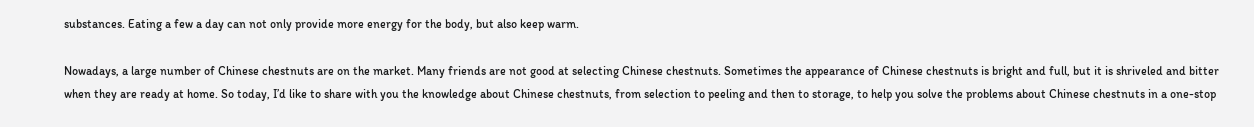substances. Eating a few a day can not only provide more energy for the body, but also keep warm.

Nowadays, a large number of Chinese chestnuts are on the market. Many friends are not good at selecting Chinese chestnuts. Sometimes the appearance of Chinese chestnuts is bright and full, but it is shriveled and bitter when they are ready at home. So today, I’d like to share with you the knowledge about Chinese chestnuts, from selection to peeling and then to storage, to help you solve the problems about Chinese chestnuts in a one-stop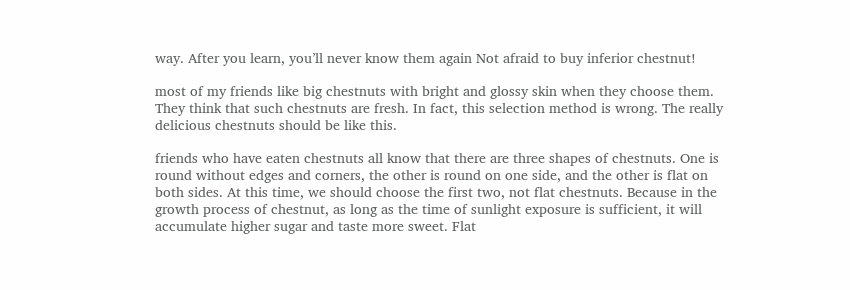way. After you learn, you’ll never know them again Not afraid to buy inferior chestnut!

most of my friends like big chestnuts with bright and glossy skin when they choose them. They think that such chestnuts are fresh. In fact, this selection method is wrong. The really delicious chestnuts should be like this.

friends who have eaten chestnuts all know that there are three shapes of chestnuts. One is round without edges and corners, the other is round on one side, and the other is flat on both sides. At this time, we should choose the first two, not flat chestnuts. Because in the growth process of chestnut, as long as the time of sunlight exposure is sufficient, it will accumulate higher sugar and taste more sweet. Flat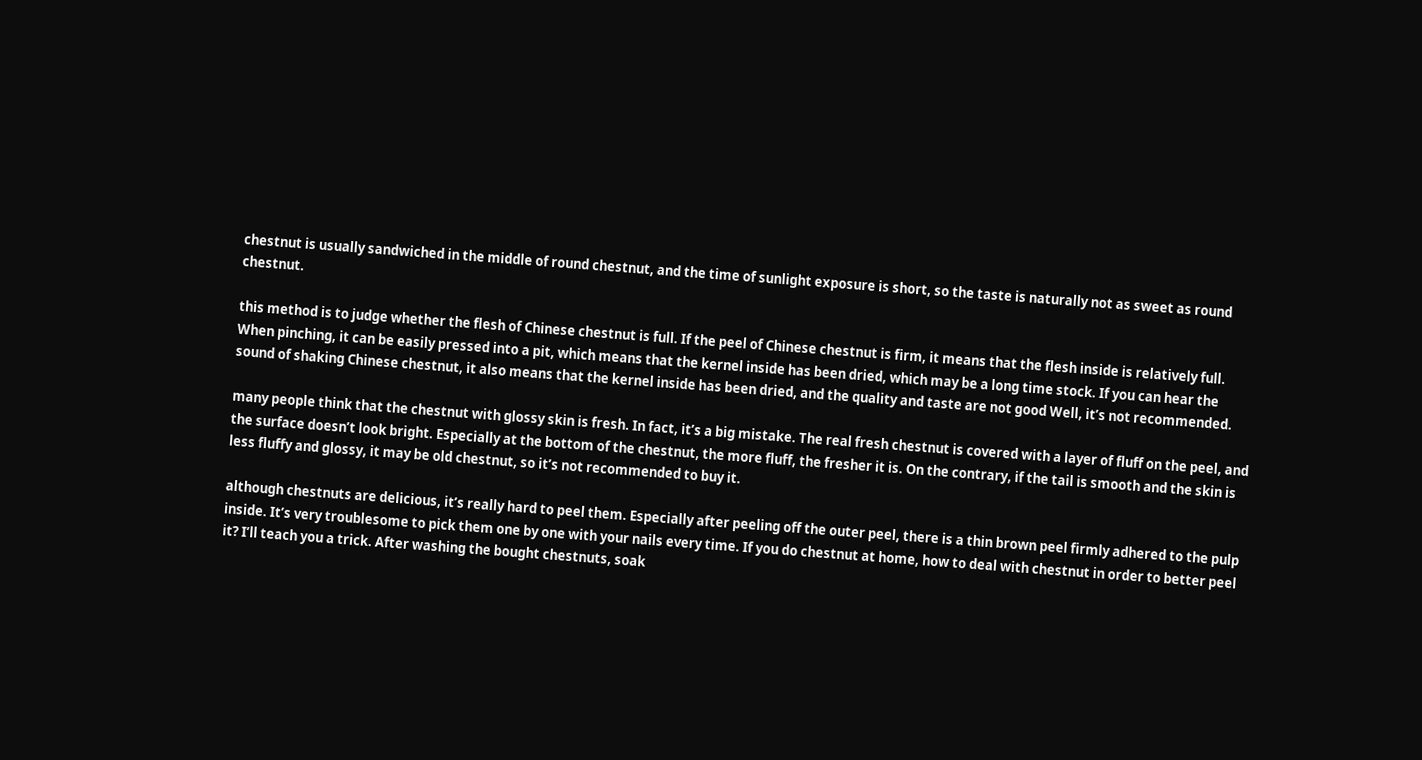chestnut is usually sandwiched in the middle of round chestnut, and the time of sunlight exposure is short, so the taste is naturally not as sweet as round chestnut.

this method is to judge whether the flesh of Chinese chestnut is full. If the peel of Chinese chestnut is firm, it means that the flesh inside is relatively full. When pinching, it can be easily pressed into a pit, which means that the kernel inside has been dried, which may be a long time stock. If you can hear the sound of shaking Chinese chestnut, it also means that the kernel inside has been dried, and the quality and taste are not good Well, it’s not recommended.

many people think that the chestnut with glossy skin is fresh. In fact, it’s a big mistake. The real fresh chestnut is covered with a layer of fluff on the peel, and the surface doesn’t look bright. Especially at the bottom of the chestnut, the more fluff, the fresher it is. On the contrary, if the tail is smooth and the skin is less fluffy and glossy, it may be old chestnut, so it’s not recommended to buy it.

although chestnuts are delicious, it’s really hard to peel them. Especially after peeling off the outer peel, there is a thin brown peel firmly adhered to the pulp inside. It’s very troublesome to pick them one by one with your nails every time. If you do chestnut at home, how to deal with chestnut in order to better peel it? I’ll teach you a trick. After washing the bought chestnuts, soak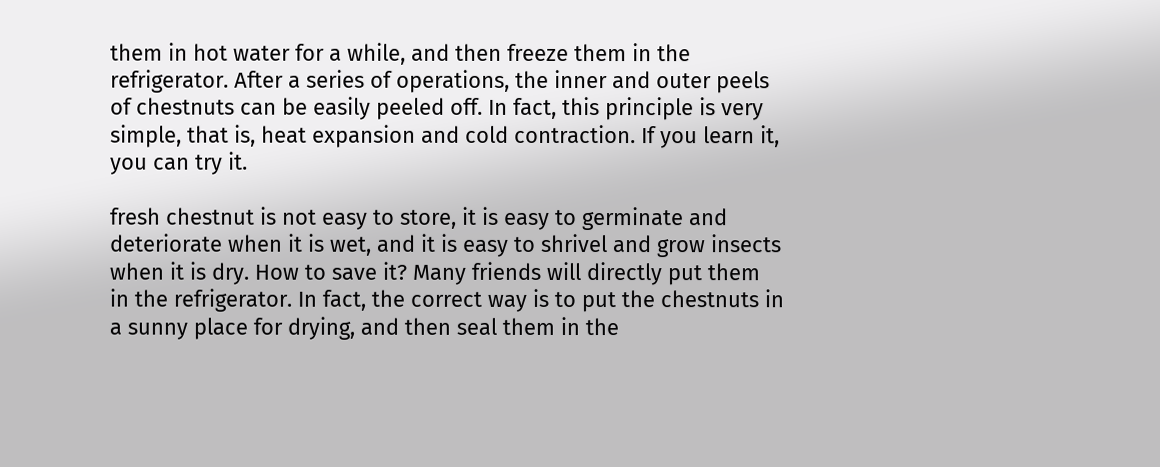them in hot water for a while, and then freeze them in the refrigerator. After a series of operations, the inner and outer peels of chestnuts can be easily peeled off. In fact, this principle is very simple, that is, heat expansion and cold contraction. If you learn it, you can try it.

fresh chestnut is not easy to store, it is easy to germinate and deteriorate when it is wet, and it is easy to shrivel and grow insects when it is dry. How to save it? Many friends will directly put them in the refrigerator. In fact, the correct way is to put the chestnuts in a sunny place for drying, and then seal them in the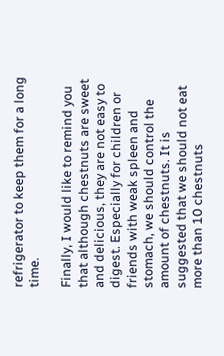refrigerator to keep them for a long time.

Finally, I would like to remind you that although chestnuts are sweet and delicious, they are not easy to digest. Especially for children or friends with weak spleen and stomach, we should control the amount of chestnuts. It is suggested that we should not eat more than 10 chestnuts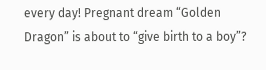every day! Pregnant dream “Golden Dragon” is about to “give birth to a boy”?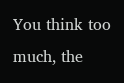You think too much, the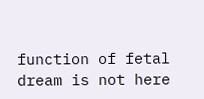function of fetal dream is not here